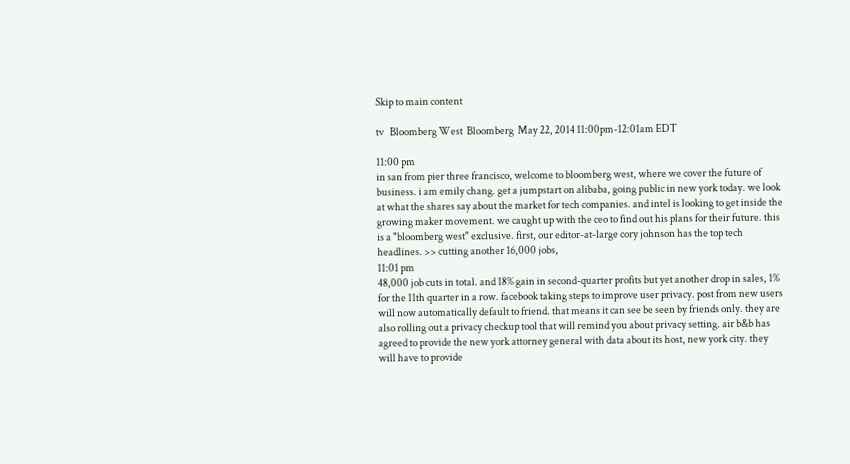Skip to main content

tv   Bloomberg West  Bloomberg  May 22, 2014 11:00pm-12:01am EDT

11:00 pm
in san from pier three francisco, welcome to bloomberg west, where we cover the future of business. i am emily chang. get a jumpstart on alibaba, going public in new york today. we look at what the shares say about the market for tech companies. and intel is looking to get inside the growing maker movement. we caught up with the ceo to find out his plans for their future. this is a "bloomberg west" exclusive. first, our editor-at-large cory johnson has the top tech headlines. >> cutting another 16,000 jobs,
11:01 pm
48,000 job cuts in total. and 18% gain in second-quarter profits but yet another drop in sales, 1% for the 11th quarter in a row. facebook taking steps to improve user privacy. post from new users will now automatically default to friend. that means it can see be seen by friends only. they are also rolling out a privacy checkup tool that will remind you about privacy setting. air b&b has agreed to provide the new york attorney general with data about its host, new york city. they will have to provide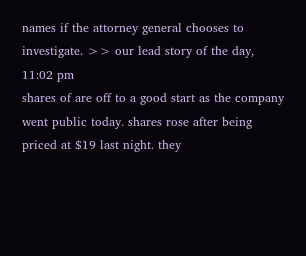names if the attorney general chooses to investigate. >> our lead story of the day,
11:02 pm
shares of are off to a good start as the company went public today. shares rose after being priced at $19 last night. they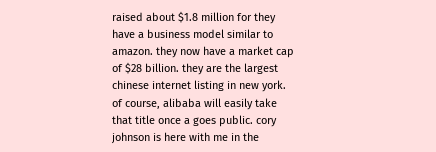raised about $1.8 million for they have a business model similar to amazon. they now have a market cap of $28 billion. they are the largest chinese internet listing in new york. of course, alibaba will easily take that title once a goes public. cory johnson is here with me in the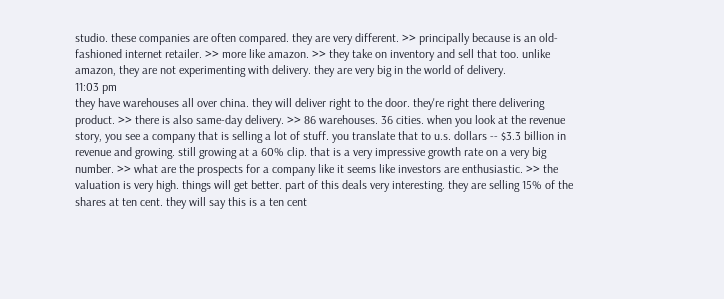studio. these companies are often compared. they are very different. >> principally because is an old-fashioned internet retailer. >> more like amazon. >> they take on inventory and sell that too. unlike amazon, they are not experimenting with delivery. they are very big in the world of delivery.
11:03 pm
they have warehouses all over china. they will deliver right to the door. they're right there delivering product. >> there is also same-day delivery. >> 86 warehouses. 36 cities. when you look at the revenue story, you see a company that is selling a lot of stuff. you translate that to u.s. dollars -- $3.3 billion in revenue and growing. still growing at a 60% clip. that is a very impressive growth rate on a very big number. >> what are the prospects for a company like it seems like investors are enthusiastic. >> the valuation is very high. things will get better. part of this deals very interesting. they are selling 15% of the shares at ten cent. they will say this is a ten cent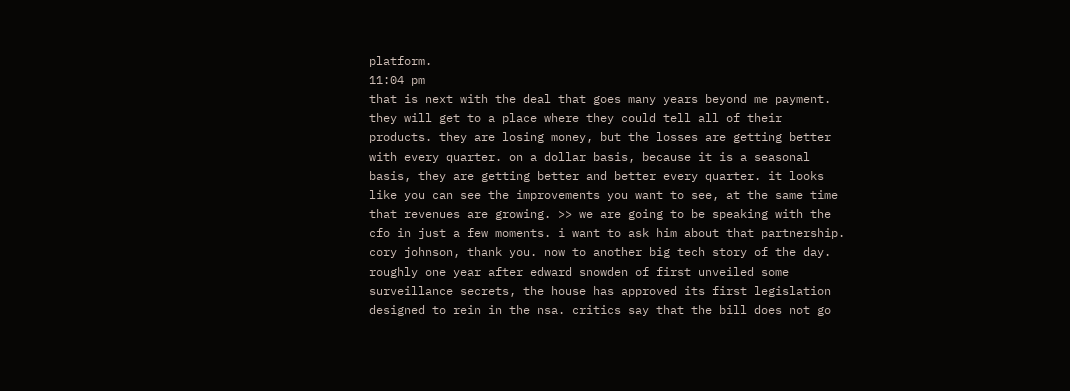platform.
11:04 pm
that is next with the deal that goes many years beyond me payment. they will get to a place where they could tell all of their products. they are losing money, but the losses are getting better with every quarter. on a dollar basis, because it is a seasonal basis, they are getting better and better every quarter. it looks like you can see the improvements you want to see, at the same time that revenues are growing. >> we are going to be speaking with the cfo in just a few moments. i want to ask him about that partnership. cory johnson, thank you. now to another big tech story of the day. roughly one year after edward snowden of first unveiled some surveillance secrets, the house has approved its first legislation designed to rein in the nsa. critics say that the bill does not go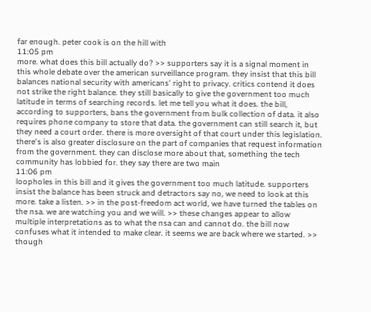far enough. peter cook is on the hill with
11:05 pm
more. what does this bill actually do? >> supporters say it is a signal moment in this whole debate over the american surveillance program. they insist that this bill balances national security with americans' right to privacy. critics contend it does not strike the right balance. they still basically to give the government too much latitude in terms of searching records. let me tell you what it does. the bill, according to supporters, bans the government from bulk collection of data. it also requires phone company to store that data. the government can still search it, but they need a court order. there is more oversight of that court under this legislation. there's is also greater disclosure on the part of companies that request information from the government. they can disclose more about that, something the tech community has lobbied for. they say there are two main
11:06 pm
loopholes in this bill and it gives the government too much latitude. supporters insist the balance has been struck and detractors say no, we need to look at this more. take a listen. >> in the post-freedom act world, we have turned the tables on the nsa. we are watching you and we will. >> these changes appear to allow multiple interpretations as to what the nsa can and cannot do. the bill now confuses what it intended to make clear. it seems we are back where we started. >> though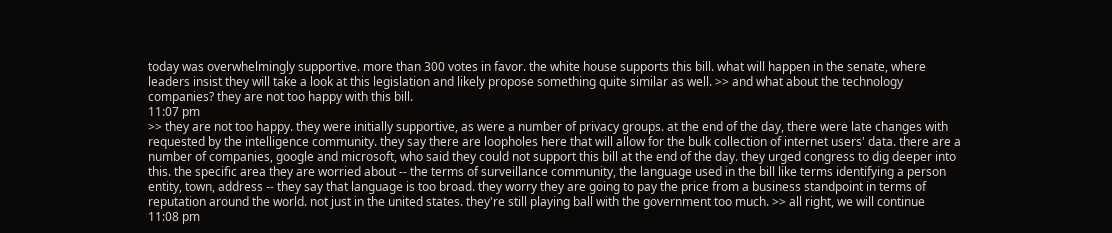today was overwhelmingly supportive. more than 300 votes in favor. the white house supports this bill. what will happen in the senate, where leaders insist they will take a look at this legislation and likely propose something quite similar as well. >> and what about the technology companies? they are not too happy with this bill.
11:07 pm
>> they are not too happy. they were initially supportive, as were a number of privacy groups. at the end of the day, there were late changes with requested by the intelligence community. they say there are loopholes here that will allow for the bulk collection of internet users' data. there are a number of companies, google and microsoft, who said they could not support this bill at the end of the day. they urged congress to dig deeper into this. the specific area they are worried about -- the terms of surveillance community, the language used in the bill like terms identifying a person entity, town, address -- they say that language is too broad. they worry they are going to pay the price from a business standpoint in terms of reputation around the world. not just in the united states. they're still playing ball with the government too much. >> all right, we will continue
11:08 pm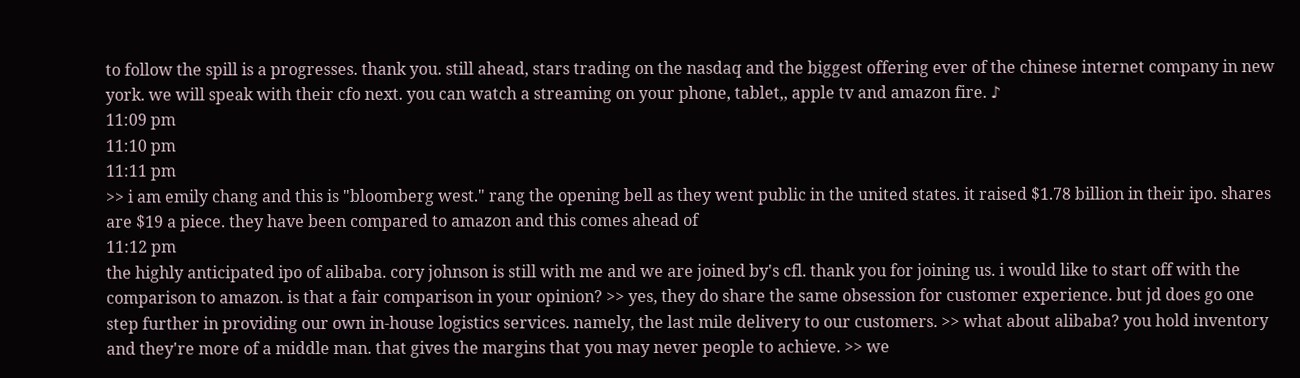to follow the spill is a progresses. thank you. still ahead, stars trading on the nasdaq and the biggest offering ever of the chinese internet company in new york. we will speak with their cfo next. you can watch a streaming on your phone, tablet,, apple tv and amazon fire. ♪
11:09 pm
11:10 pm
11:11 pm
>> i am emily chang and this is "bloomberg west." rang the opening bell as they went public in the united states. it raised $1.78 billion in their ipo. shares are $19 a piece. they have been compared to amazon and this comes ahead of
11:12 pm
the highly anticipated ipo of alibaba. cory johnson is still with me and we are joined by's cfl. thank you for joining us. i would like to start off with the comparison to amazon. is that a fair comparison in your opinion? >> yes, they do share the same obsession for customer experience. but jd does go one step further in providing our own in-house logistics services. namely, the last mile delivery to our customers. >> what about alibaba? you hold inventory and they're more of a middle man. that gives the margins that you may never people to achieve. >> we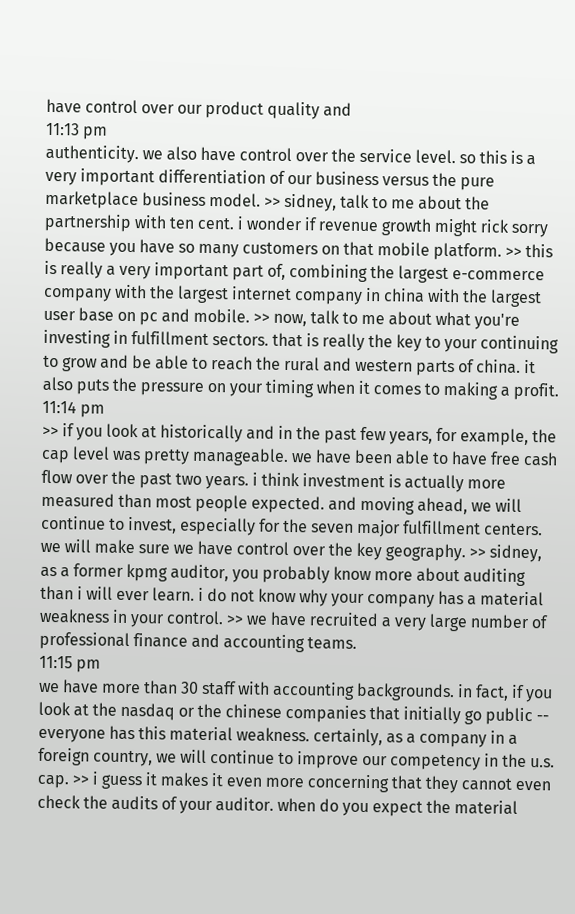have control over our product quality and
11:13 pm
authenticity. we also have control over the service level. so this is a very important differentiation of our business versus the pure marketplace business model. >> sidney, talk to me about the partnership with ten cent. i wonder if revenue growth might rick sorry because you have so many customers on that mobile platform. >> this is really a very important part of, combining the largest e-commerce company with the largest internet company in china with the largest user base on pc and mobile. >> now, talk to me about what you're investing in fulfillment sectors. that is really the key to your continuing to grow and be able to reach the rural and western parts of china. it also puts the pressure on your timing when it comes to making a profit.
11:14 pm
>> if you look at historically and in the past few years, for example, the cap level was pretty manageable. we have been able to have free cash flow over the past two years. i think investment is actually more measured than most people expected. and moving ahead, we will continue to invest, especially for the seven major fulfillment centers. we will make sure we have control over the key geography. >> sidney, as a former kpmg auditor, you probably know more about auditing than i will ever learn. i do not know why your company has a material weakness in your control. >> we have recruited a very large number of professional finance and accounting teams.
11:15 pm
we have more than 30 staff with accounting backgrounds. in fact, if you look at the nasdaq or the chinese companies that initially go public -- everyone has this material weakness. certainly, as a company in a foreign country, we will continue to improve our competency in the u.s. cap. >> i guess it makes it even more concerning that they cannot even check the audits of your auditor. when do you expect the material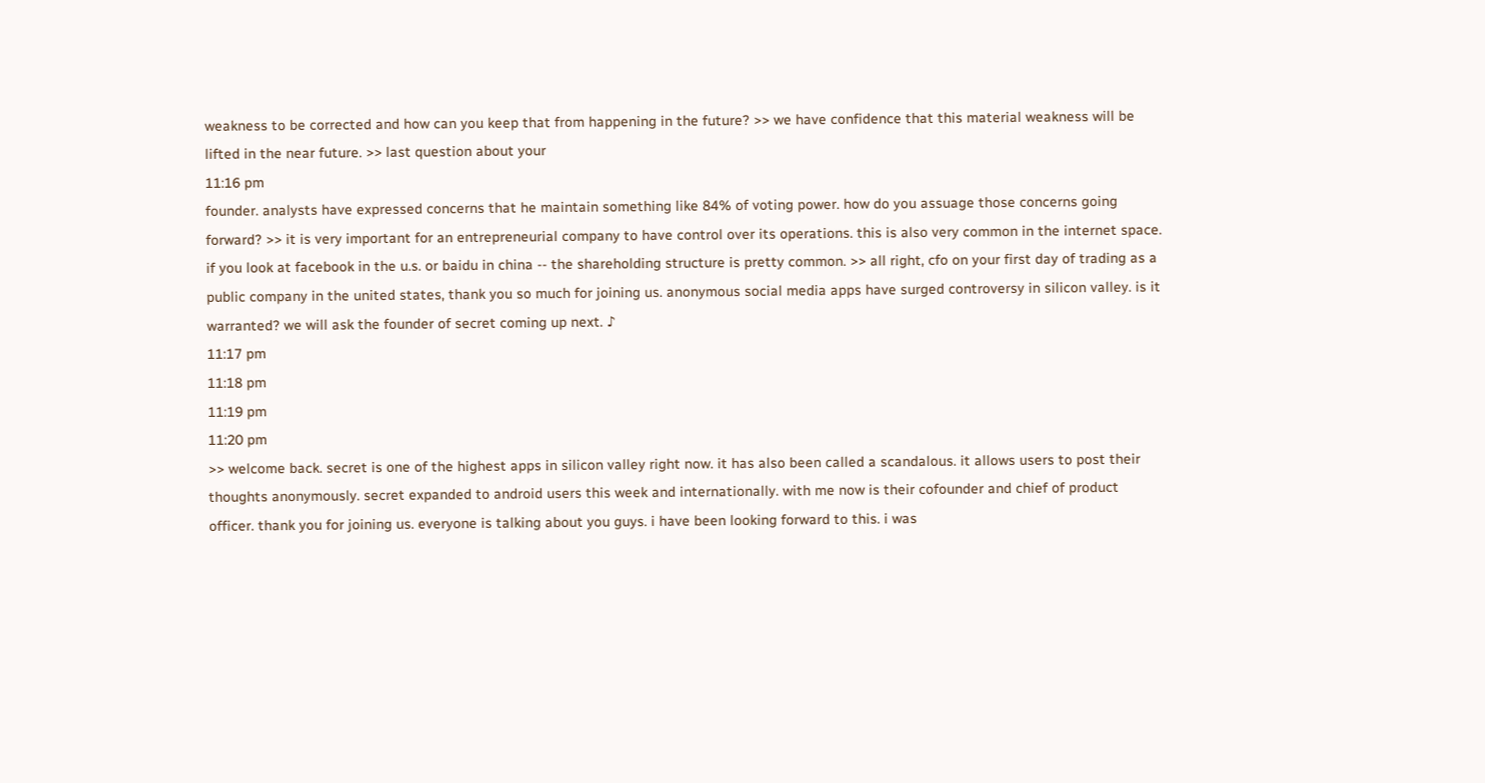weakness to be corrected and how can you keep that from happening in the future? >> we have confidence that this material weakness will be lifted in the near future. >> last question about your
11:16 pm
founder. analysts have expressed concerns that he maintain something like 84% of voting power. how do you assuage those concerns going forward? >> it is very important for an entrepreneurial company to have control over its operations. this is also very common in the internet space. if you look at facebook in the u.s. or baidu in china -- the shareholding structure is pretty common. >> all right, cfo on your first day of trading as a public company in the united states, thank you so much for joining us. anonymous social media apps have surged controversy in silicon valley. is it warranted? we will ask the founder of secret coming up next. ♪
11:17 pm
11:18 pm
11:19 pm
11:20 pm
>> welcome back. secret is one of the highest apps in silicon valley right now. it has also been called a scandalous. it allows users to post their thoughts anonymously. secret expanded to android users this week and internationally. with me now is their cofounder and chief of product officer. thank you for joining us. everyone is talking about you guys. i have been looking forward to this. i was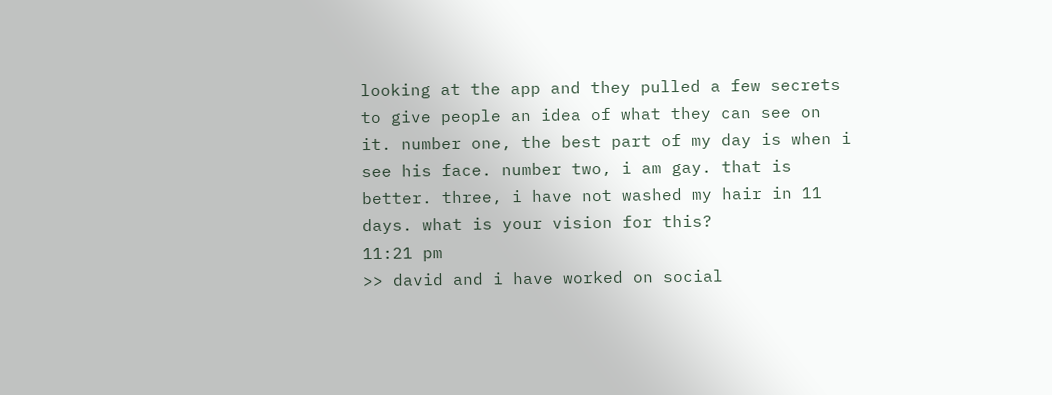looking at the app and they pulled a few secrets to give people an idea of what they can see on it. number one, the best part of my day is when i see his face. number two, i am gay. that is better. three, i have not washed my hair in 11 days. what is your vision for this?
11:21 pm
>> david and i have worked on social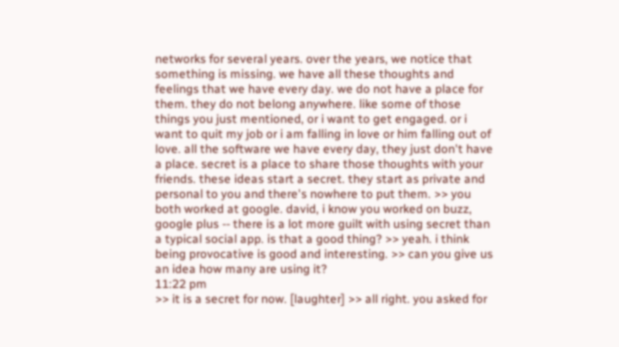networks for several years. over the years, we notice that something is missing. we have all these thoughts and feelings that we have every day. we do not have a place for them. they do not belong anywhere. like some of those things you just mentioned, or i want to get engaged. or i want to quit my job or i am falling in love or him falling out of love. all the software we have every day, they just don't have a place. secret is a place to share those thoughts with your friends. these ideas start a secret. they start as private and personal to you and there's nowhere to put them. >> you both worked at google. david, i know you worked on buzz, google plus -- there is a lot more guilt with using secret than a typical social app. is that a good thing? >> yeah. i think being provocative is good and interesting. >> can you give us an idea how many are using it?
11:22 pm
>> it is a secret for now. [laughter] >> all right. you asked for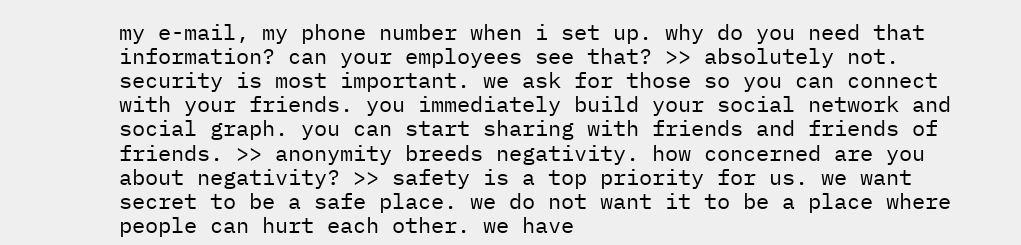my e-mail, my phone number when i set up. why do you need that information? can your employees see that? >> absolutely not. security is most important. we ask for those so you can connect with your friends. you immediately build your social network and social graph. you can start sharing with friends and friends of friends. >> anonymity breeds negativity. how concerned are you about negativity? >> safety is a top priority for us. we want secret to be a safe place. we do not want it to be a place where people can hurt each other. we have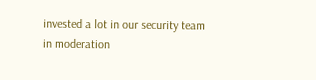invested a lot in our security team in moderation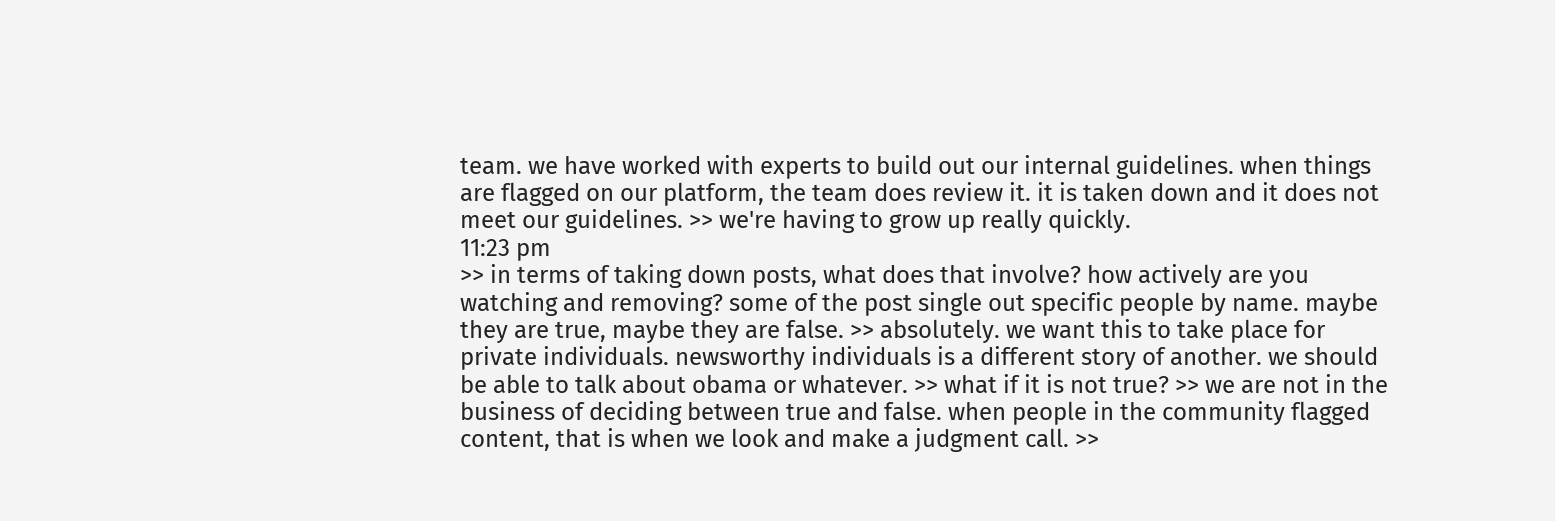team. we have worked with experts to build out our internal guidelines. when things are flagged on our platform, the team does review it. it is taken down and it does not meet our guidelines. >> we're having to grow up really quickly.
11:23 pm
>> in terms of taking down posts, what does that involve? how actively are you watching and removing? some of the post single out specific people by name. maybe they are true, maybe they are false. >> absolutely. we want this to take place for private individuals. newsworthy individuals is a different story of another. we should be able to talk about obama or whatever. >> what if it is not true? >> we are not in the business of deciding between true and false. when people in the community flagged content, that is when we look and make a judgment call. >>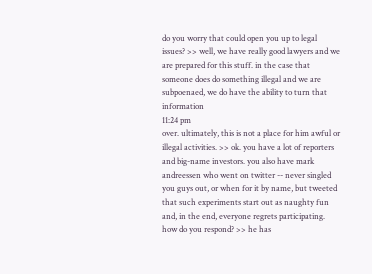do you worry that could open you up to legal issues? >> well, we have really good lawyers and we are prepared for this stuff. in the case that someone does do something illegal and we are subpoenaed, we do have the ability to turn that information
11:24 pm
over. ultimately, this is not a place for him awful or illegal activities. >> ok. you have a lot of reporters and big-name investors. you also have mark andreessen who went on twitter -- never singled you guys out, or when for it by name, but tweeted that such experiments start out as naughty fun and, in the end, everyone regrets participating. how do you respond? >> he has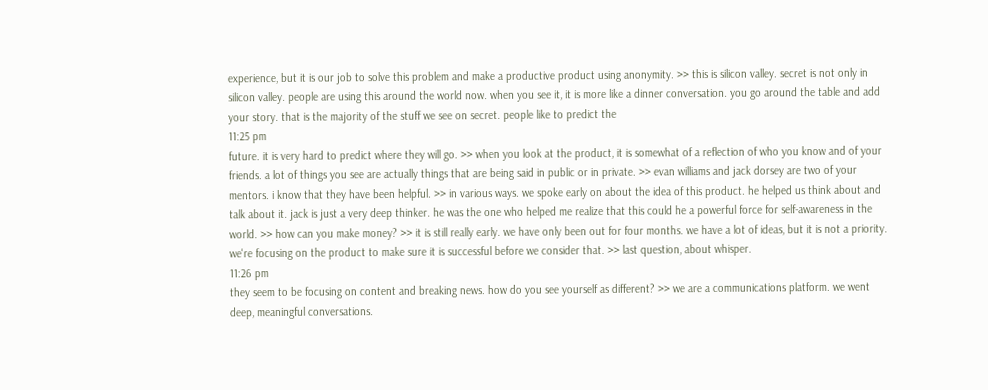experience, but it is our job to solve this problem and make a productive product using anonymity. >> this is silicon valley. secret is not only in silicon valley. people are using this around the world now. when you see it, it is more like a dinner conversation. you go around the table and add your story. that is the majority of the stuff we see on secret. people like to predict the
11:25 pm
future. it is very hard to predict where they will go. >> when you look at the product, it is somewhat of a reflection of who you know and of your friends. a lot of things you see are actually things that are being said in public or in private. >> evan williams and jack dorsey are two of your mentors. i know that they have been helpful. >> in various ways. we spoke early on about the idea of this product. he helped us think about and talk about it. jack is just a very deep thinker. he was the one who helped me realize that this could he a powerful force for self-awareness in the world. >> how can you make money? >> it is still really early. we have only been out for four months. we have a lot of ideas, but it is not a priority. we're focusing on the product to make sure it is successful before we consider that. >> last question, about whisper.
11:26 pm
they seem to be focusing on content and breaking news. how do you see yourself as different? >> we are a communications platform. we went deep, meaningful conversations.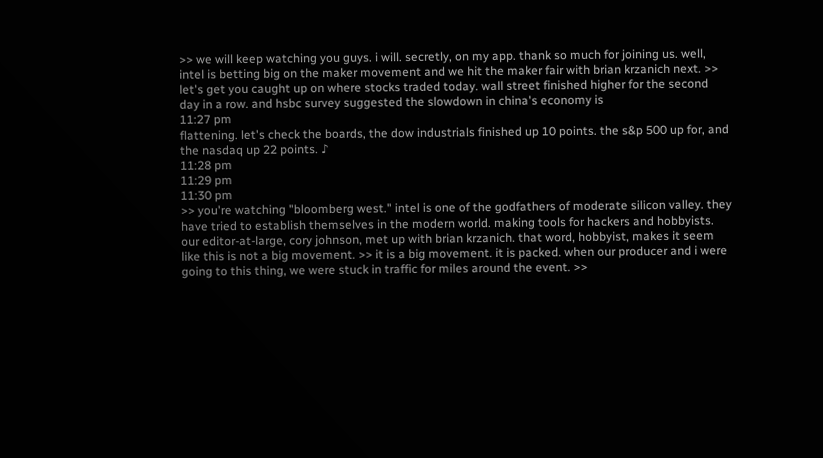>> we will keep watching you guys. i will. secretly, on my app. thank so much for joining us. well, intel is betting big on the maker movement and we hit the maker fair with brian krzanich next. >> let's get you caught up on where stocks traded today. wall street finished higher for the second day in a row. and hsbc survey suggested the slowdown in china's economy is
11:27 pm
flattening. let's check the boards, the dow industrials finished up 10 points. the s&p 500 up for, and the nasdaq up 22 points. ♪
11:28 pm
11:29 pm
11:30 pm
>> you're watching "bloomberg west." intel is one of the godfathers of moderate silicon valley. they have tried to establish themselves in the modern world. making tools for hackers and hobbyists. our editor-at-large, cory johnson, met up with brian krzanich. that word, hobbyist, makes it seem like this is not a big movement. >> it is a big movement. it is packed. when our producer and i were going to this thing, we were stuck in traffic for miles around the event. >>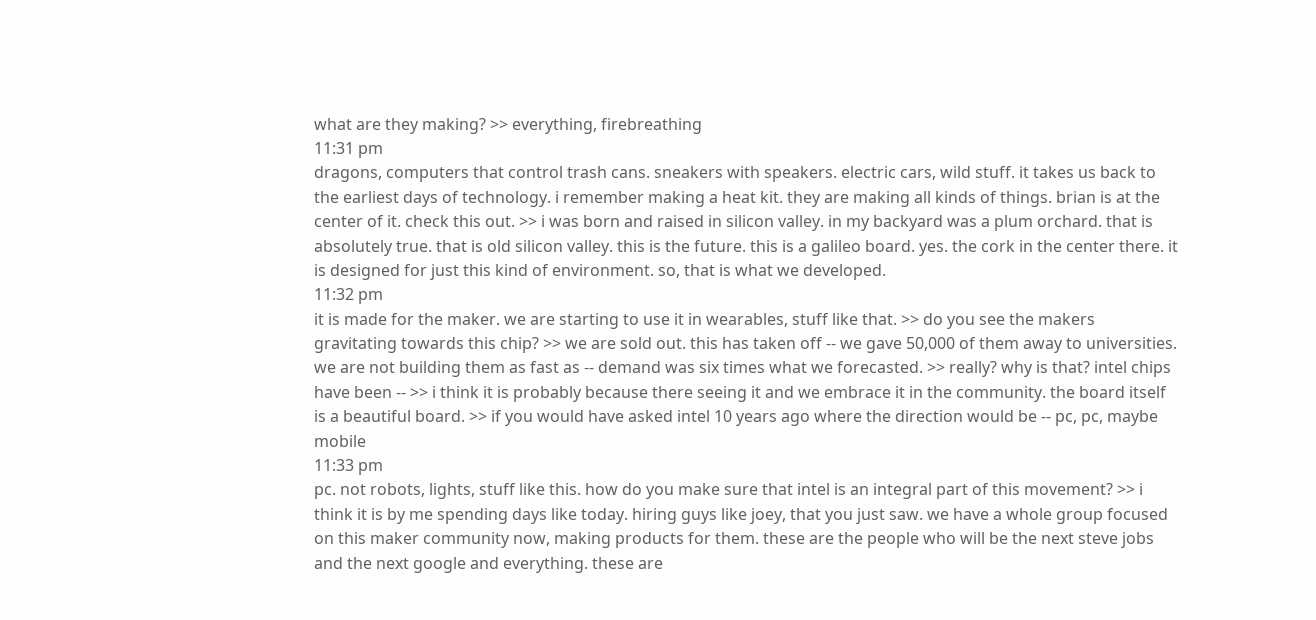what are they making? >> everything, firebreathing
11:31 pm
dragons, computers that control trash cans. sneakers with speakers. electric cars, wild stuff. it takes us back to the earliest days of technology. i remember making a heat kit. they are making all kinds of things. brian is at the center of it. check this out. >> i was born and raised in silicon valley. in my backyard was a plum orchard. that is absolutely true. that is old silicon valley. this is the future. this is a galileo board. yes. the cork in the center there. it is designed for just this kind of environment. so, that is what we developed.
11:32 pm
it is made for the maker. we are starting to use it in wearables, stuff like that. >> do you see the makers gravitating towards this chip? >> we are sold out. this has taken off -- we gave 50,000 of them away to universities. we are not building them as fast as -- demand was six times what we forecasted. >> really? why is that? intel chips have been -- >> i think it is probably because there seeing it and we embrace it in the community. the board itself is a beautiful board. >> if you would have asked intel 10 years ago where the direction would be -- pc, pc, maybe mobile
11:33 pm
pc. not robots, lights, stuff like this. how do you make sure that intel is an integral part of this movement? >> i think it is by me spending days like today. hiring guys like joey, that you just saw. we have a whole group focused on this maker community now, making products for them. these are the people who will be the next steve jobs and the next google and everything. these are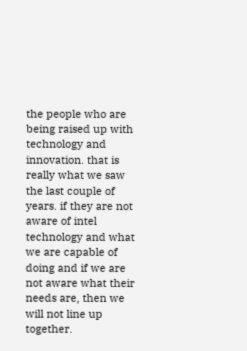the people who are being raised up with technology and innovation. that is really what we saw the last couple of years. if they are not aware of intel technology and what we are capable of doing and if we are not aware what their needs are, then we will not line up together.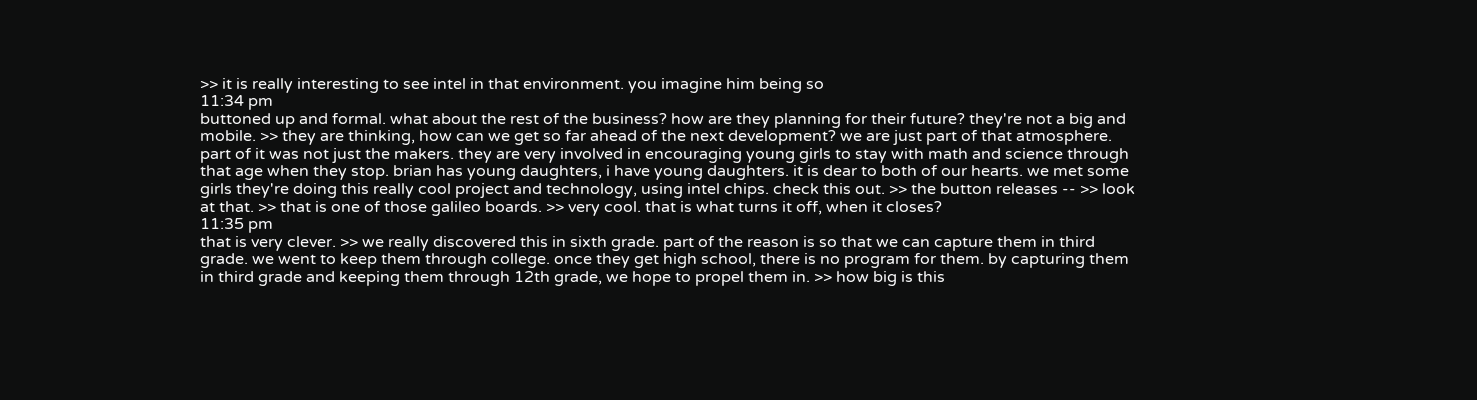>> it is really interesting to see intel in that environment. you imagine him being so
11:34 pm
buttoned up and formal. what about the rest of the business? how are they planning for their future? they're not a big and mobile. >> they are thinking, how can we get so far ahead of the next development? we are just part of that atmosphere. part of it was not just the makers. they are very involved in encouraging young girls to stay with math and science through that age when they stop. brian has young daughters, i have young daughters. it is dear to both of our hearts. we met some girls they're doing this really cool project and technology, using intel chips. check this out. >> the button releases -- >> look at that. >> that is one of those galileo boards. >> very cool. that is what turns it off, when it closes?
11:35 pm
that is very clever. >> we really discovered this in sixth grade. part of the reason is so that we can capture them in third grade. we went to keep them through college. once they get high school, there is no program for them. by capturing them in third grade and keeping them through 12th grade, we hope to propel them in. >> how big is this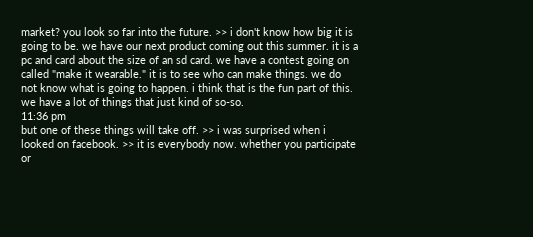market? you look so far into the future. >> i don't know how big it is going to be. we have our next product coming out this summer. it is a pc and card about the size of an sd card. we have a contest going on called "make it wearable." it is to see who can make things. we do not know what is going to happen. i think that is the fun part of this. we have a lot of things that just kind of so-so.
11:36 pm
but one of these things will take off. >> i was surprised when i looked on facebook. >> it is everybody now. whether you participate or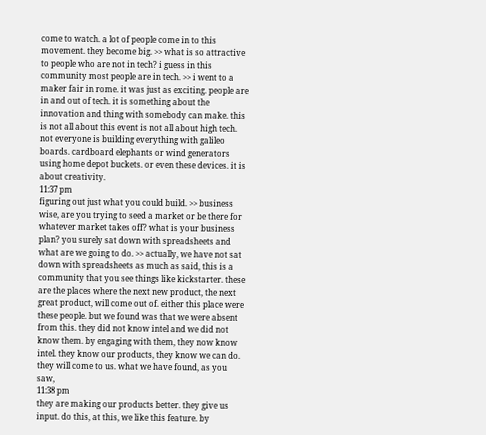come to watch. a lot of people come in to this movement. they become big. >> what is so attractive to people who are not in tech? i guess in this community most people are in tech. >> i went to a maker fair in rome. it was just as exciting. people are in and out of tech. it is something about the innovation and thing with somebody can make. this is not all about this event is not all about high tech. not everyone is building everything with galileo boards. cardboard elephants or wind generators using home depot buckets. or even these devices. it is about creativity.
11:37 pm
figuring out just what you could build. >> business wise, are you trying to seed a market or be there for whatever market takes off? what is your business plan? you surely sat down with spreadsheets and what are we going to do. >> actually, we have not sat down with spreadsheets as much as said, this is a community that you see things like kickstarter. these are the places where the next new product, the next great product, will come out of. either this place were these people. but we found was that we were absent from this. they did not know intel and we did not know them. by engaging with them, they now know intel. they know our products, they know we can do. they will come to us. what we have found, as you saw,
11:38 pm
they are making our products better. they give us input. do this, at this, we like this feature. by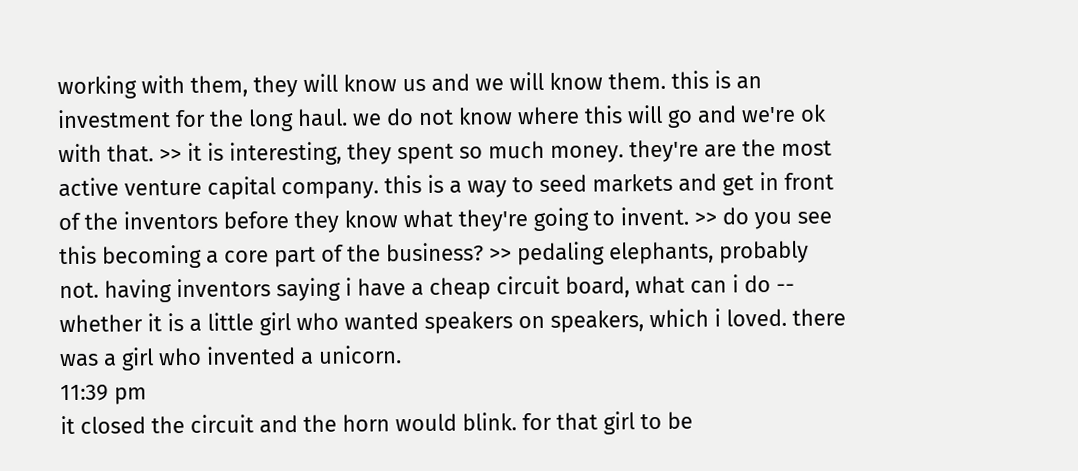working with them, they will know us and we will know them. this is an investment for the long haul. we do not know where this will go and we're ok with that. >> it is interesting, they spent so much money. they're are the most active venture capital company. this is a way to seed markets and get in front of the inventors before they know what they're going to invent. >> do you see this becoming a core part of the business? >> pedaling elephants, probably not. having inventors saying i have a cheap circuit board, what can i do -- whether it is a little girl who wanted speakers on speakers, which i loved. there was a girl who invented a unicorn.
11:39 pm
it closed the circuit and the horn would blink. for that girl to be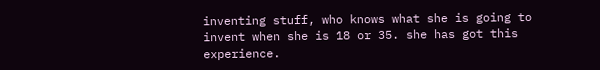inventing stuff, who knows what she is going to invent when she is 18 or 35. she has got this experience.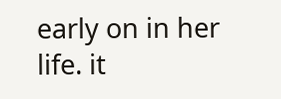early on in her life. it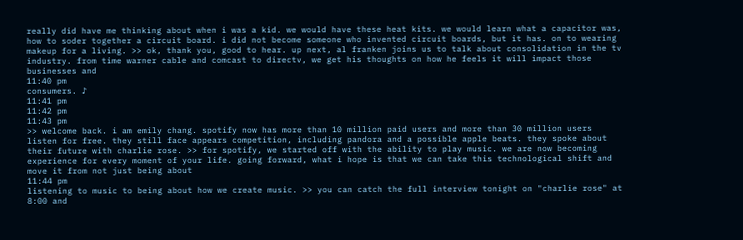really did have me thinking about when i was a kid. we would have these heat kits. we would learn what a capacitor was, how to soder together a circuit board. i did not become someone who invented circuit boards, but it has. on to wearing makeup for a living. >> ok, thank you, good to hear. up next, al franken joins us to talk about consolidation in the tv industry. from time warner cable and comcast to directv, we get his thoughts on how he feels it will impact those businesses and
11:40 pm
consumers. ♪
11:41 pm
11:42 pm
11:43 pm
>> welcome back. i am emily chang. spotify now has more than 10 million paid users and more than 30 million users listen for free. they still face appears competition, including pandora and a possible apple beats. they spoke about their future with charlie rose. >> for spotify, we started off with the ability to play music. we are now becoming experience for every moment of your life. going forward, what i hope is that we can take this technological shift and move it from not just being about
11:44 pm
listening to music to being about how we create music. >> you can catch the full interview tonight on "charlie rose" at 8:00 and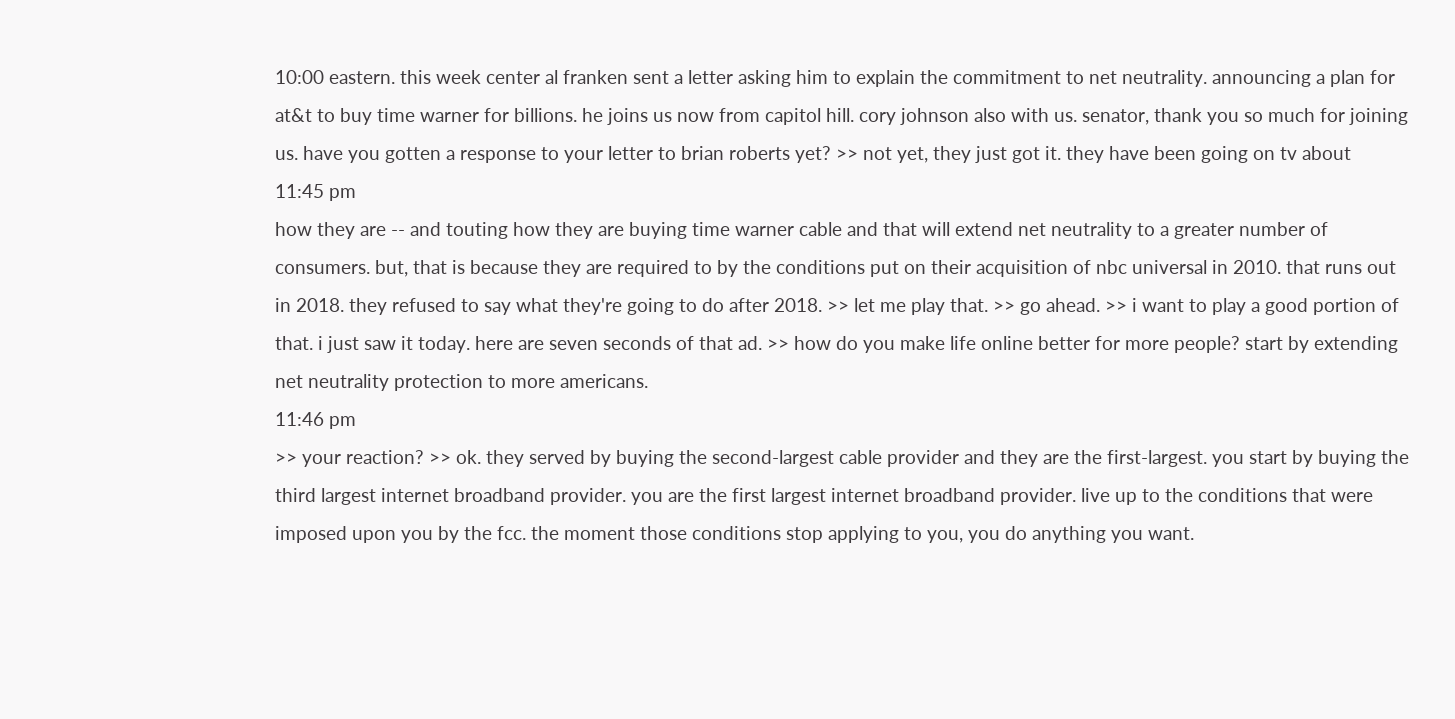10:00 eastern. this week center al franken sent a letter asking him to explain the commitment to net neutrality. announcing a plan for at&t to buy time warner for billions. he joins us now from capitol hill. cory johnson also with us. senator, thank you so much for joining us. have you gotten a response to your letter to brian roberts yet? >> not yet, they just got it. they have been going on tv about
11:45 pm
how they are -- and touting how they are buying time warner cable and that will extend net neutrality to a greater number of consumers. but, that is because they are required to by the conditions put on their acquisition of nbc universal in 2010. that runs out in 2018. they refused to say what they're going to do after 2018. >> let me play that. >> go ahead. >> i want to play a good portion of that. i just saw it today. here are seven seconds of that ad. >> how do you make life online better for more people? start by extending net neutrality protection to more americans.
11:46 pm
>> your reaction? >> ok. they served by buying the second-largest cable provider and they are the first-largest. you start by buying the third largest internet broadband provider. you are the first largest internet broadband provider. live up to the conditions that were imposed upon you by the fcc. the moment those conditions stop applying to you, you do anything you want.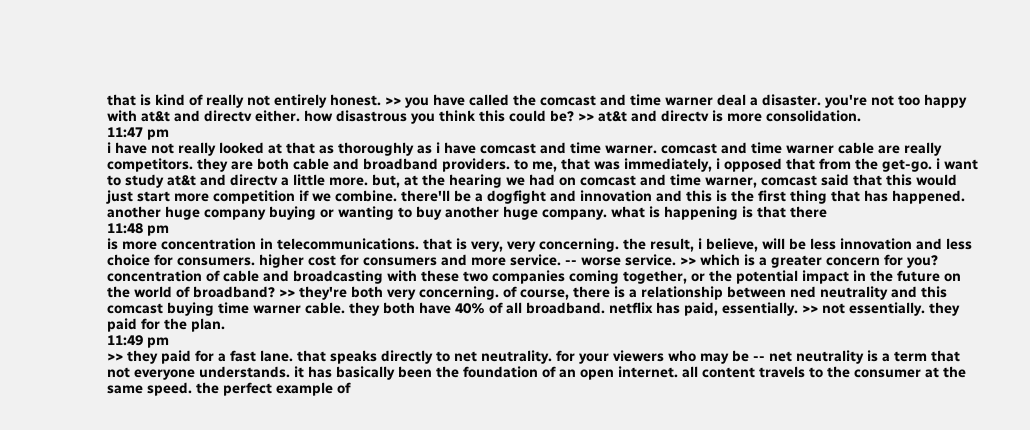that is kind of really not entirely honest. >> you have called the comcast and time warner deal a disaster. you're not too happy with at&t and directv either. how disastrous you think this could be? >> at&t and directv is more consolidation.
11:47 pm
i have not really looked at that as thoroughly as i have comcast and time warner. comcast and time warner cable are really competitors. they are both cable and broadband providers. to me, that was immediately, i opposed that from the get-go. i want to study at&t and directv a little more. but, at the hearing we had on comcast and time warner, comcast said that this would just start more competition if we combine. there'll be a dogfight and innovation and this is the first thing that has happened. another huge company buying or wanting to buy another huge company. what is happening is that there
11:48 pm
is more concentration in telecommunications. that is very, very concerning. the result, i believe, will be less innovation and less choice for consumers. higher cost for consumers and more service. -- worse service. >> which is a greater concern for you? concentration of cable and broadcasting with these two companies coming together, or the potential impact in the future on the world of broadband? >> they're both very concerning. of course, there is a relationship between ned neutrality and this comcast buying time warner cable. they both have 40% of all broadband. netflix has paid, essentially. >> not essentially. they paid for the plan.
11:49 pm
>> they paid for a fast lane. that speaks directly to net neutrality. for your viewers who may be -- net neutrality is a term that not everyone understands. it has basically been the foundation of an open internet. all content travels to the consumer at the same speed. the perfect example of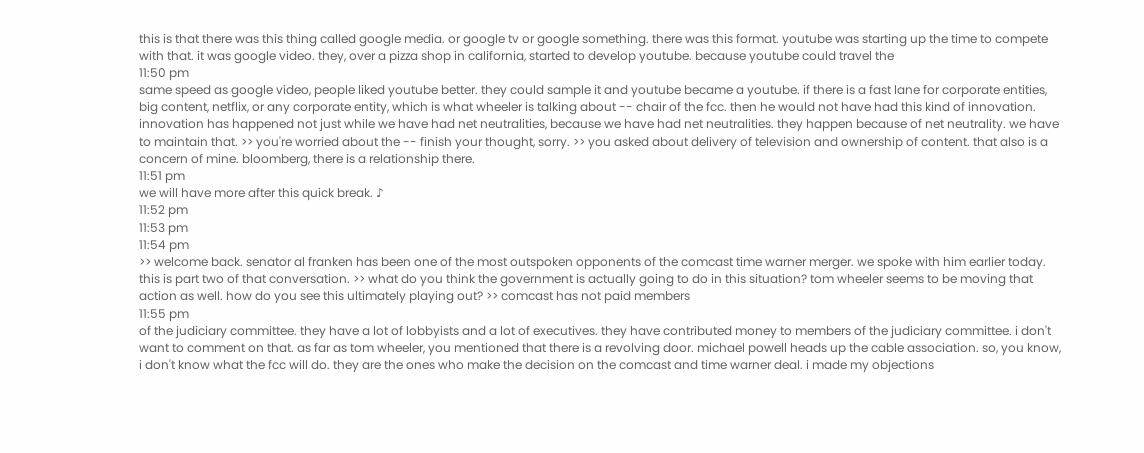this is that there was this thing called google media. or google tv or google something. there was this format. youtube was starting up the time to compete with that. it was google video. they, over a pizza shop in california, started to develop youtube. because youtube could travel the
11:50 pm
same speed as google video, people liked youtube better. they could sample it and youtube became a youtube. if there is a fast lane for corporate entities, big content, netflix, or any corporate entity, which is what wheeler is talking about -- chair of the fcc. then he would not have had this kind of innovation. innovation has happened not just while we have had net neutralities, because we have had net neutralities. they happen because of net neutrality. we have to maintain that. >> you're worried about the -- finish your thought, sorry. >> you asked about delivery of television and ownership of content. that also is a concern of mine. bloomberg, there is a relationship there.
11:51 pm
we will have more after this quick break. ♪
11:52 pm
11:53 pm
11:54 pm
>> welcome back. senator al franken has been one of the most outspoken opponents of the comcast time warner merger. we spoke with him earlier today. this is part two of that conversation. >> what do you think the government is actually going to do in this situation? tom wheeler seems to be moving that action as well. how do you see this ultimately playing out? >> comcast has not paid members
11:55 pm
of the judiciary committee. they have a lot of lobbyists and a lot of executives. they have contributed money to members of the judiciary committee. i don't want to comment on that. as far as tom wheeler, you mentioned that there is a revolving door. michael powell heads up the cable association. so, you know, i don't know what the fcc will do. they are the ones who make the decision on the comcast and time warner deal. i made my objections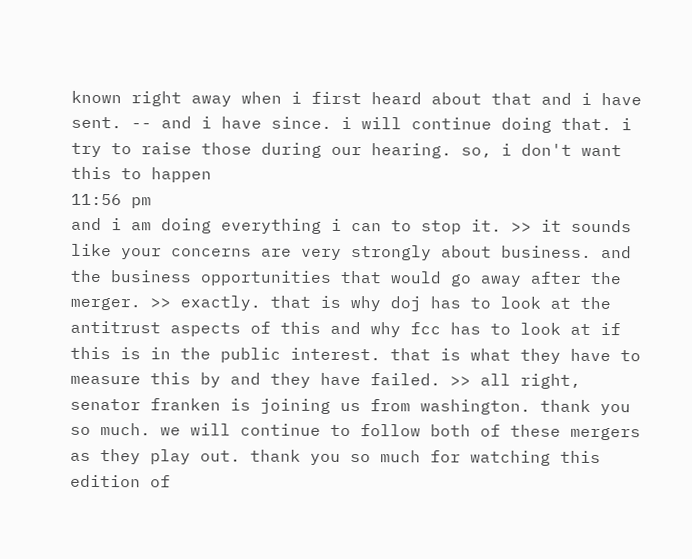known right away when i first heard about that and i have sent. -- and i have since. i will continue doing that. i try to raise those during our hearing. so, i don't want this to happen
11:56 pm
and i am doing everything i can to stop it. >> it sounds like your concerns are very strongly about business. and the business opportunities that would go away after the merger. >> exactly. that is why doj has to look at the antitrust aspects of this and why fcc has to look at if this is in the public interest. that is what they have to measure this by and they have failed. >> all right, senator franken is joining us from washington. thank you so much. we will continue to follow both of these mergers as they play out. thank you so much for watching this edition of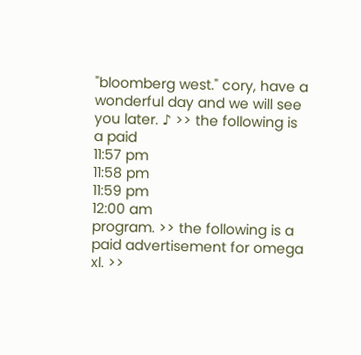"bloomberg west." cory, have a wonderful day and we will see you later. ♪ >> the following is a paid
11:57 pm
11:58 pm
11:59 pm
12:00 am
program. >> the following is a paid advertisement for omega xl. >>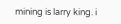mining is larry king. i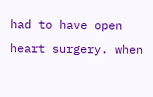had to have open heart surgery. when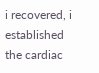i recovered, i established the cardiac